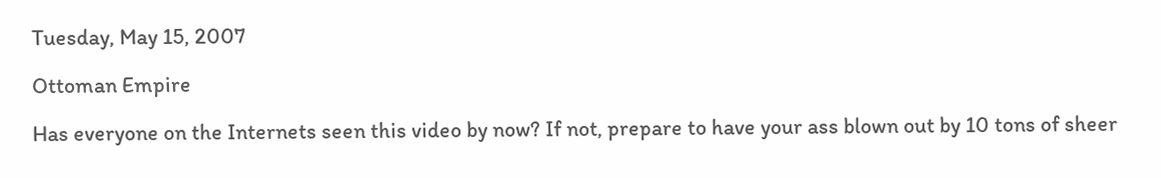Tuesday, May 15, 2007

Ottoman Empire

Has everyone on the Internets seen this video by now? If not, prepare to have your ass blown out by 10 tons of sheer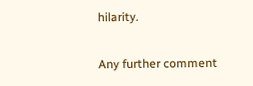hilarity.

Any further comment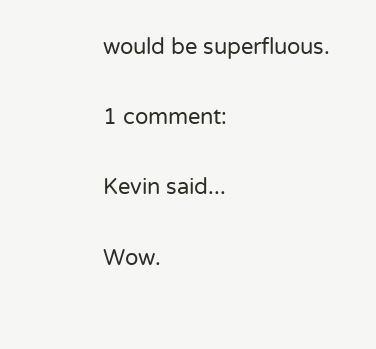would be superfluous.

1 comment:

Kevin said...

Wow.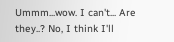Ummm...wow. I can't... Are they..? No, I think I'll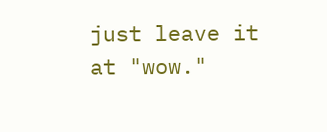just leave it at "wow."